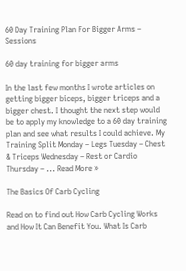60 Day Training Plan For Bigger Arms – Sessions

60 day training for bigger arms

In the last few months I wrote articles on getting bigger biceps, bigger triceps and a bigger chest. I thought the next step would be to apply my knowledge to a 60 day training plan and see what results I could achieve. My Training Split Monday – Legs Tuesday – Chest & Triceps Wednesday – Rest or Cardio Thursday – ... Read More »

The Basics Of Carb Cycling

Read on to find out How Carb Cycling Works and How It Can Benefit You. What Is Carb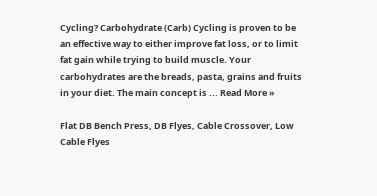Cycling? Carbohydrate (Carb) Cycling is proven to be an effective way to either improve fat loss, or to limit fat gain while trying to build muscle. Your carbohydrates are the breads, pasta, grains and fruits in your diet. The main concept is ... Read More »

Flat DB Bench Press, DB Flyes, Cable Crossover, Low Cable Flyes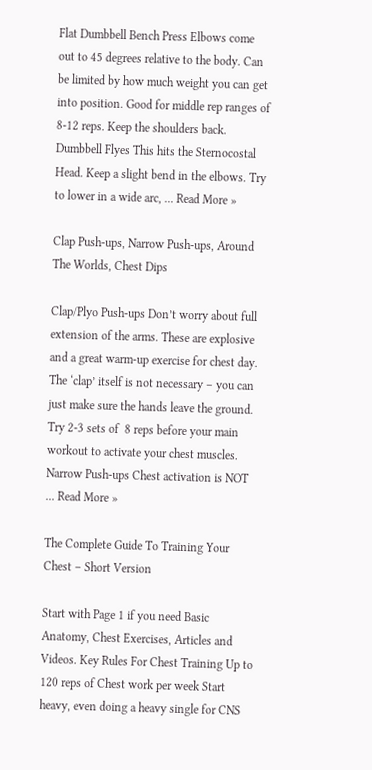Flat Dumbbell Bench Press Elbows come out to 45 degrees relative to the body. Can be limited by how much weight you can get into position. Good for middle rep ranges of 8-12 reps. Keep the shoulders back.   Dumbbell Flyes This hits the Sternocostal Head. Keep a slight bend in the elbows. Try to lower in a wide arc, ... Read More »

Clap Push-ups, Narrow Push-ups, Around The Worlds, Chest Dips

Clap/Plyo Push-ups Don’t worry about full extension of the arms. These are explosive and a great warm-up exercise for chest day. The ‘clap’ itself is not necessary – you can just make sure the hands leave the ground. Try 2-3 sets of  8 reps before your main workout to activate your chest muscles.   Narrow Push-ups Chest activation is NOT ... Read More »

The Complete Guide To Training Your Chest – Short Version

Start with Page 1 if you need Basic Anatomy, Chest Exercises, Articles and Videos. Key Rules For Chest Training Up to 120 reps of Chest work per week Start heavy, even doing a heavy single for CNS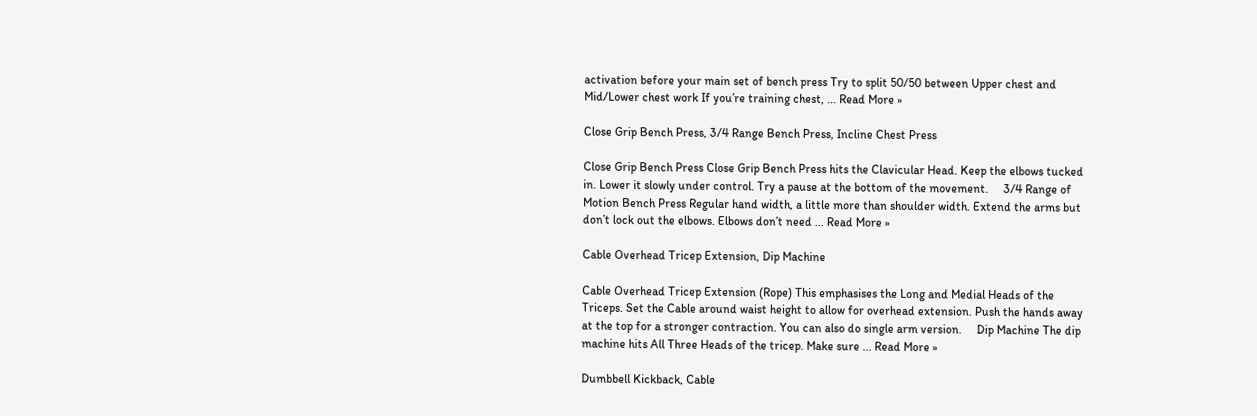activation before your main set of bench press Try to split 50/50 between Upper chest and Mid/Lower chest work If you’re training chest, ... Read More »

Close Grip Bench Press, 3/4 Range Bench Press, Incline Chest Press

Close Grip Bench Press Close Grip Bench Press hits the Clavicular Head. Keep the elbows tucked in. Lower it slowly under control. Try a pause at the bottom of the movement.     3/4 Range of Motion Bench Press Regular hand width, a little more than shoulder width. Extend the arms but don’t lock out the elbows. Elbows don’t need ... Read More »

Cable Overhead Tricep Extension, Dip Machine

Cable Overhead Tricep Extension (Rope) This emphasises the Long and Medial Heads of the Triceps. Set the Cable around waist height to allow for overhead extension. Push the hands away at the top for a stronger contraction. You can also do single arm version.     Dip Machine The dip machine hits All Three Heads of the tricep. Make sure ... Read More »

Dumbbell Kickback, Cable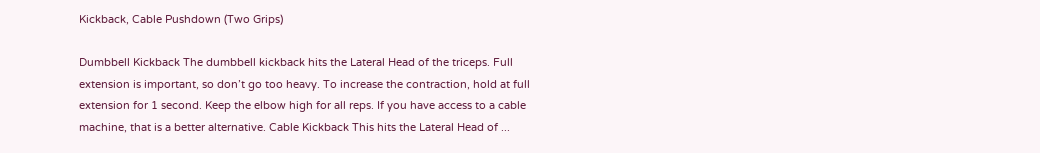Kickback, Cable Pushdown (Two Grips)

Dumbbell Kickback The dumbbell kickback hits the Lateral Head of the triceps. Full extension is important, so don’t go too heavy. To increase the contraction, hold at full extension for 1 second. Keep the elbow high for all reps. If you have access to a cable machine, that is a better alternative. Cable Kickback This hits the Lateral Head of ...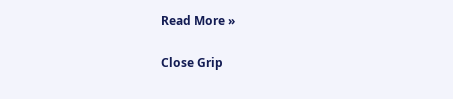Read More »

Close Grip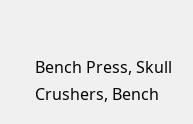Bench Press, Skull Crushers, Bench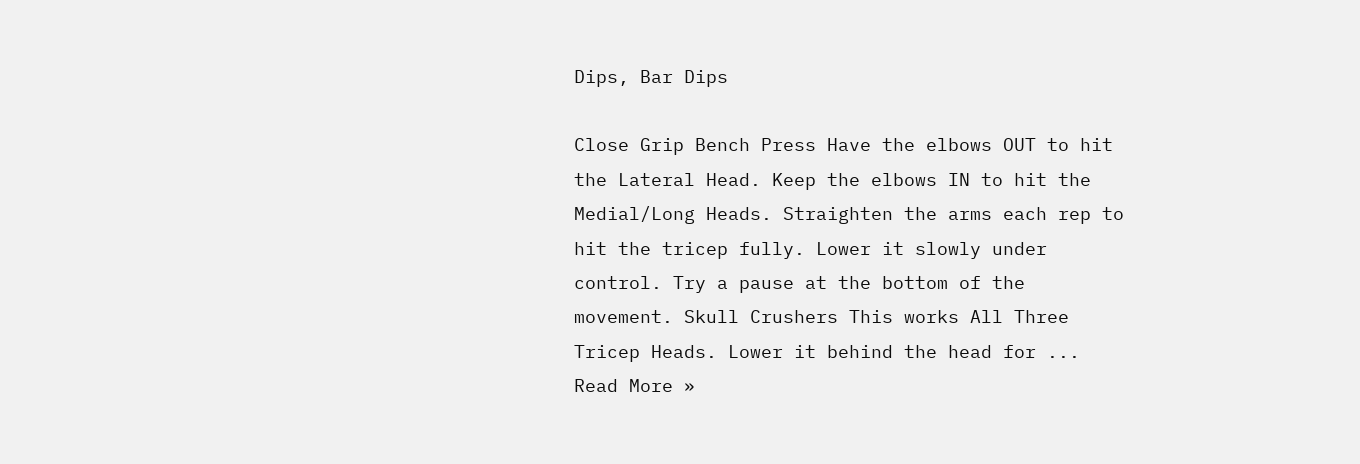Dips, Bar Dips

Close Grip Bench Press Have the elbows OUT to hit the Lateral Head. Keep the elbows IN to hit the Medial/Long Heads. Straighten the arms each rep to hit the tricep fully. Lower it slowly under control. Try a pause at the bottom of the movement. Skull Crushers This works All Three Tricep Heads. Lower it behind the head for ... Read More »